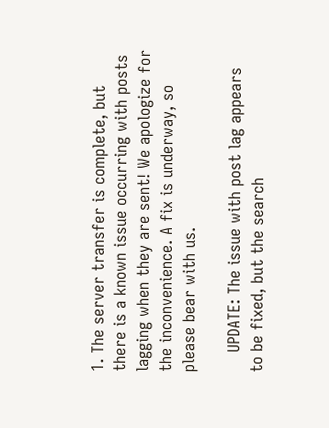1. The server transfer is complete, but there is a known issue occurring with posts lagging when they are sent! We apologize for the inconvenience. A fix is underway, so please bear with us.

    UPDATE: The issue with post lag appears to be fixed, but the search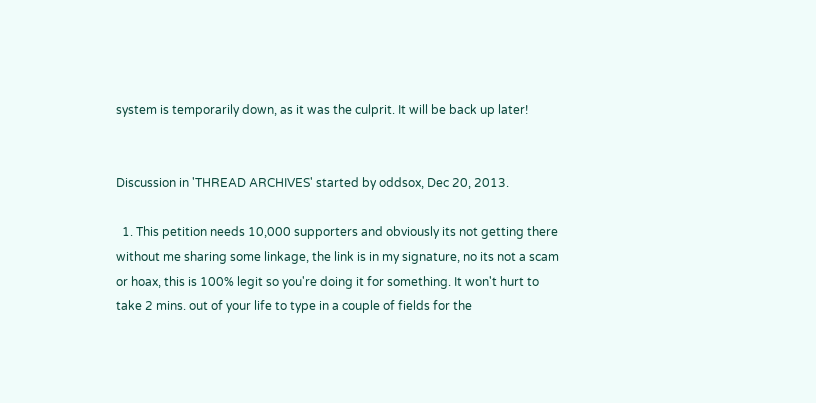system is temporarily down, as it was the culprit. It will be back up later!


Discussion in 'THREAD ARCHIVES' started by oddsox, Dec 20, 2013.

  1. This petition needs 10,000 supporters and obviously its not getting there without me sharing some linkage, the link is in my signature, no its not a scam or hoax, this is 100% legit so you're doing it for something. It won't hurt to take 2 mins. out of your life to type in a couple of fields for the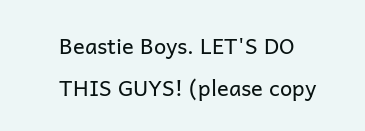Beastie Boys. LET'S DO THIS GUYS! (please copy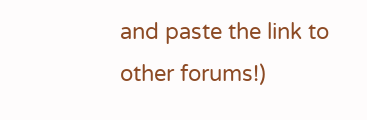and paste the link to other forums!)